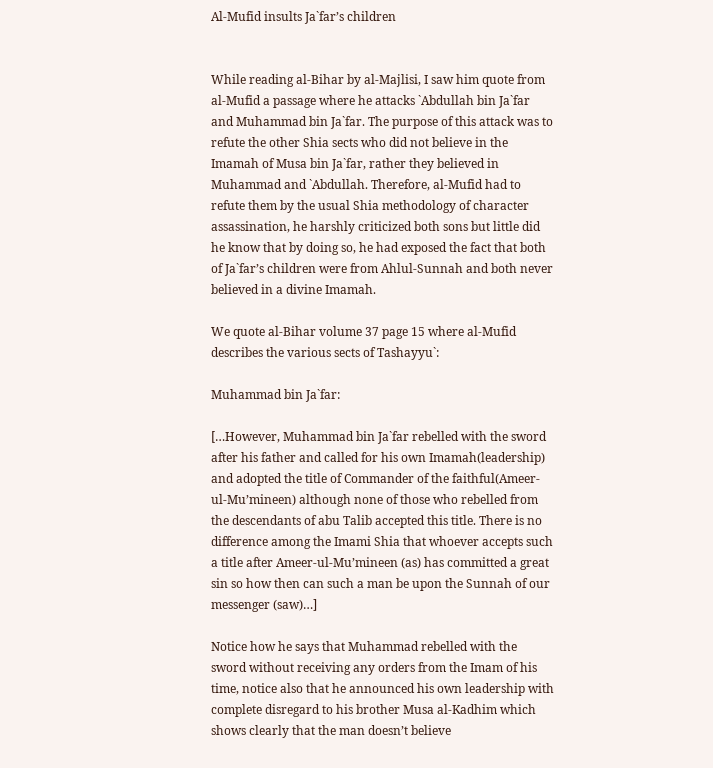Al-Mufid insults Ja`far’s children


While reading al-Bihar by al-Majlisi, I saw him quote from al-Mufid a passage where he attacks `Abdullah bin Ja`far and Muhammad bin Ja`far. The purpose of this attack was to refute the other Shia sects who did not believe in the Imamah of Musa bin Ja`far, rather they believed in Muhammad and `Abdullah. Therefore, al-Mufid had to refute them by the usual Shia methodology of character assassination, he harshly criticized both sons but little did he know that by doing so, he had exposed the fact that both of Ja`far’s children were from Ahlul-Sunnah and both never believed in a divine Imamah.

We quote al-Bihar volume 37 page 15 where al-Mufid describes the various sects of Tashayyu`:

Muhammad bin Ja`far:

[…However, Muhammad bin Ja`far rebelled with the sword after his father and called for his own Imamah(leadership) and adopted the title of Commander of the faithful(Ameer-ul-Mu’mineen) although none of those who rebelled from the descendants of abu Talib accepted this title. There is no difference among the Imami Shia that whoever accepts such a title after Ameer-ul-Mu’mineen (as) has committed a great sin so how then can such a man be upon the Sunnah of our messenger (saw)…]

Notice how he says that Muhammad rebelled with the sword without receiving any orders from the Imam of his time, notice also that he announced his own leadership with complete disregard to his brother Musa al-Kadhim which shows clearly that the man doesn’t believe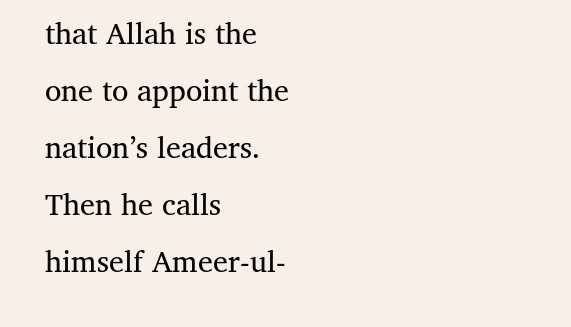that Allah is the one to appoint the nation’s leaders. Then he calls himself Ameer-ul-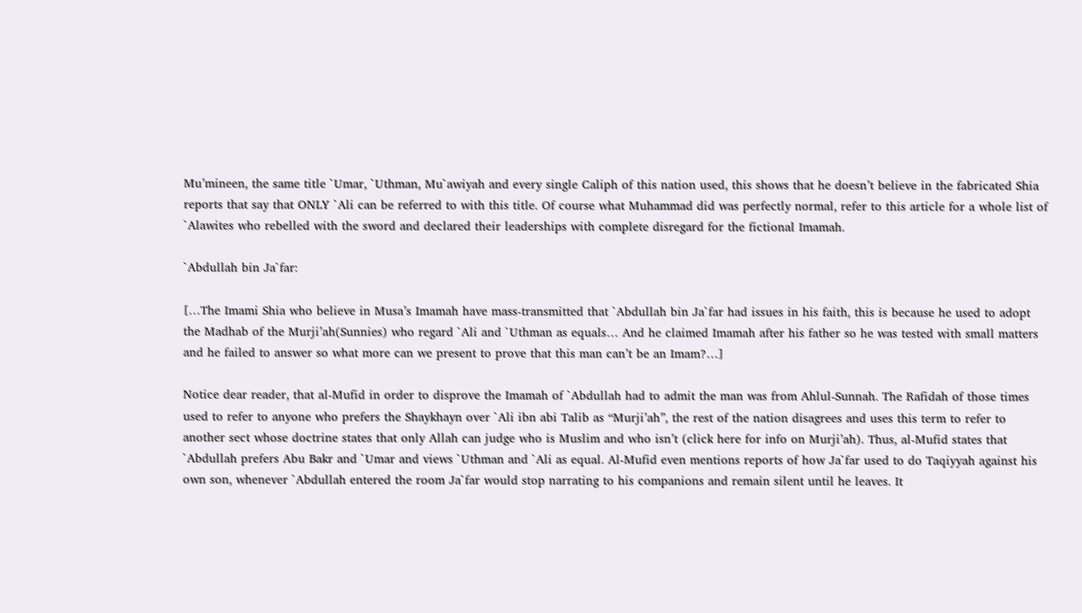Mu’mineen, the same title `Umar, `Uthman, Mu`awiyah and every single Caliph of this nation used, this shows that he doesn’t believe in the fabricated Shia reports that say that ONLY `Ali can be referred to with this title. Of course what Muhammad did was perfectly normal, refer to this article for a whole list of `Alawites who rebelled with the sword and declared their leaderships with complete disregard for the fictional Imamah.

`Abdullah bin Ja`far:

[…The Imami Shia who believe in Musa’s Imamah have mass-transmitted that `Abdullah bin Ja`far had issues in his faith, this is because he used to adopt the Madhab of the Murji’ah(Sunnies) who regard `Ali and `Uthman as equals… And he claimed Imamah after his father so he was tested with small matters and he failed to answer so what more can we present to prove that this man can’t be an Imam?…]

Notice dear reader, that al-Mufid in order to disprove the Imamah of `Abdullah had to admit the man was from Ahlul-Sunnah. The Rafidah of those times used to refer to anyone who prefers the Shaykhayn over `Ali ibn abi Talib as “Murji’ah”, the rest of the nation disagrees and uses this term to refer to another sect whose doctrine states that only Allah can judge who is Muslim and who isn’t (click here for info on Murji’ah). Thus, al-Mufid states that `Abdullah prefers Abu Bakr and `Umar and views `Uthman and `Ali as equal. Al-Mufid even mentions reports of how Ja`far used to do Taqiyyah against his own son, whenever `Abdullah entered the room Ja`far would stop narrating to his companions and remain silent until he leaves. It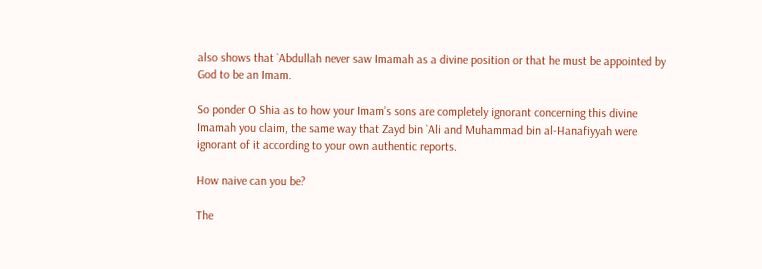also shows that `Abdullah never saw Imamah as a divine position or that he must be appointed by God to be an Imam.

So ponder O Shia as to how your Imam’s sons are completely ignorant concerning this divine Imamah you claim, the same way that Zayd bin `Ali and Muhammad bin al-Hanafiyyah were ignorant of it according to your own authentic reports.

How naive can you be?

The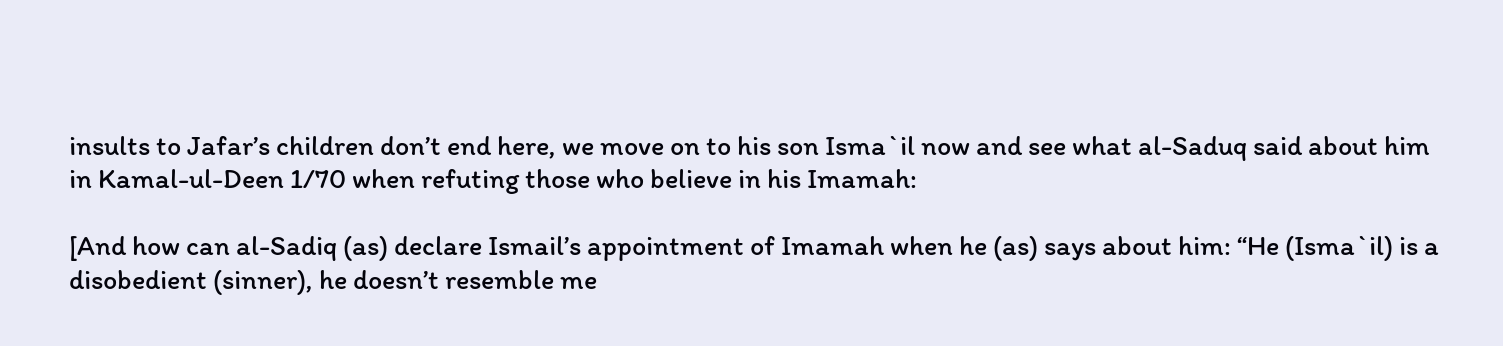insults to Jafar’s children don’t end here, we move on to his son Isma`il now and see what al-Saduq said about him in Kamal-ul-Deen 1/70 when refuting those who believe in his Imamah:

[And how can al-Sadiq (as) declare Ismail’s appointment of Imamah when he (as) says about him: “He (Isma`il) is a disobedient (sinner), he doesn’t resemble me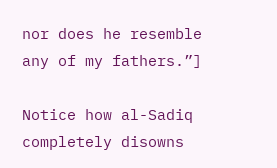nor does he resemble any of my fathers.”]

Notice how al-Sadiq completely disowns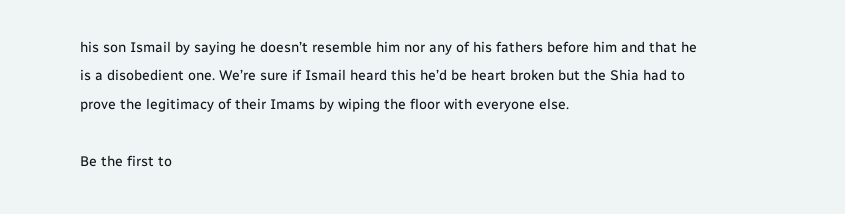his son Ismail by saying he doesn’t resemble him nor any of his fathers before him and that he is a disobedient one. We’re sure if Ismail heard this he’d be heart broken but the Shia had to prove the legitimacy of their Imams by wiping the floor with everyone else.

Be the first to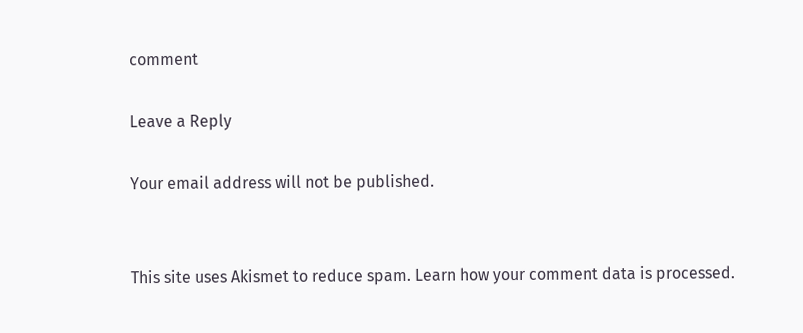comment

Leave a Reply

Your email address will not be published.


This site uses Akismet to reduce spam. Learn how your comment data is processed.